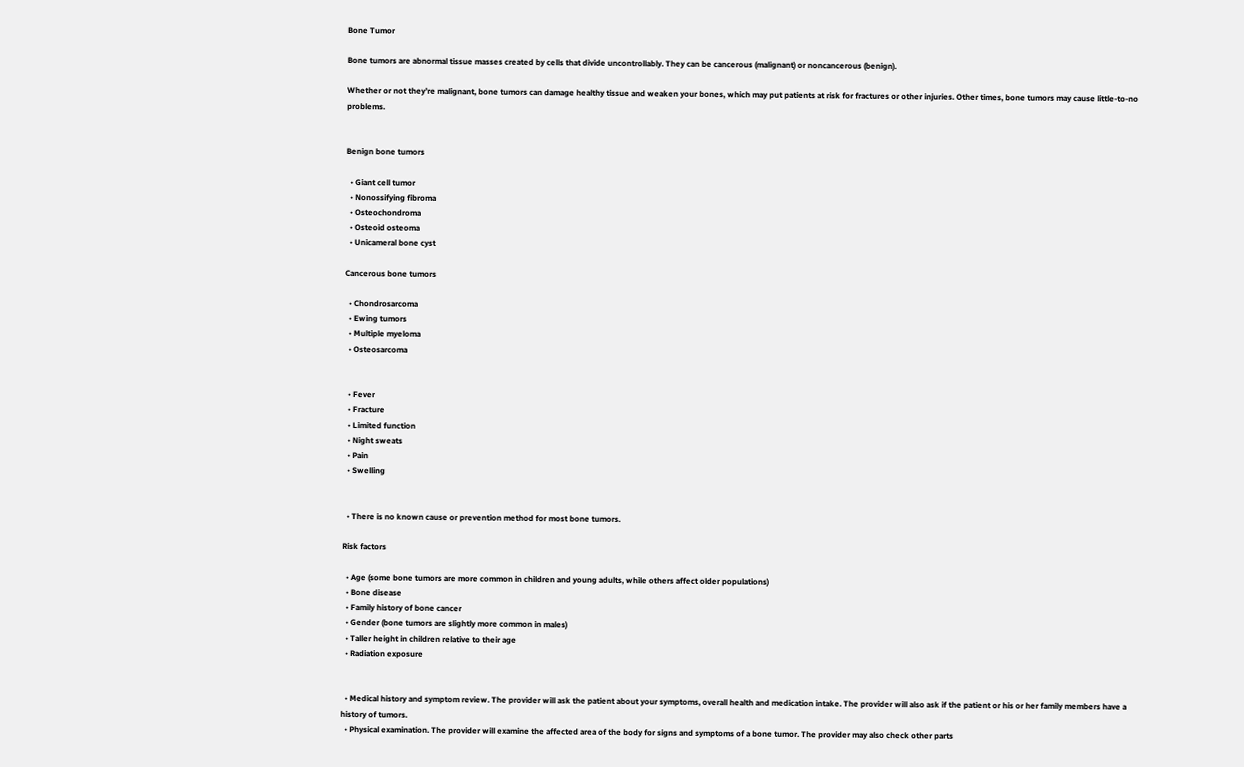Bone Tumor

Bone tumors are abnormal tissue masses created by cells that divide uncontrollably. They can be cancerous (malignant) or noncancerous (benign).

Whether or not they’re malignant, bone tumors can damage healthy tissue and weaken your bones, which may put patients at risk for fractures or other injuries. Other times, bone tumors may cause little-to-no problems.


Benign bone tumors

  • Giant cell tumor
  • Nonossifying fibroma
  • Osteochondroma
  • Osteoid osteoma
  • Unicameral bone cyst

Cancerous bone tumors

  • Chondrosarcoma
  • Ewing tumors
  • Multiple myeloma
  • Osteosarcoma


  • Fever
  • Fracture
  • Limited function
  • Night sweats
  • Pain
  • Swelling


  • There is no known cause or prevention method for most bone tumors.

Risk factors

  • Age (some bone tumors are more common in children and young adults, while others affect older populations)
  • Bone disease
  • Family history of bone cancer
  • Gender (bone tumors are slightly more common in males)
  • Taller height in children relative to their age
  • Radiation exposure


  • Medical history and symptom review. The provider will ask the patient about your symptoms, overall health and medication intake. The provider will also ask if the patient or his or her family members have a history of tumors.
  • Physical examination. The provider will examine the affected area of the body for signs and symptoms of a bone tumor. The provider may also check other parts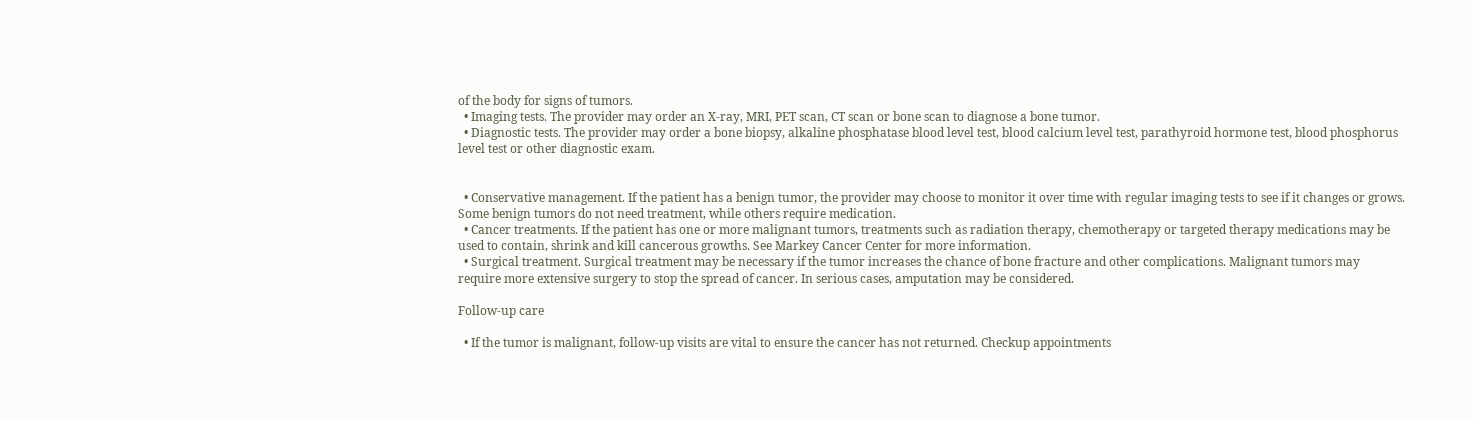of the body for signs of tumors.
  • Imaging tests. The provider may order an X-ray, MRI, PET scan, CT scan or bone scan to diagnose a bone tumor.
  • Diagnostic tests. The provider may order a bone biopsy, alkaline phosphatase blood level test, blood calcium level test, parathyroid hormone test, blood phosphorus level test or other diagnostic exam.


  • Conservative management. If the patient has a benign tumor, the provider may choose to monitor it over time with regular imaging tests to see if it changes or grows. Some benign tumors do not need treatment, while others require medication.
  • Cancer treatments. If the patient has one or more malignant tumors, treatments such as radiation therapy, chemotherapy or targeted therapy medications may be used to contain, shrink and kill cancerous growths. See Markey Cancer Center for more information.
  • Surgical treatment. Surgical treatment may be necessary if the tumor increases the chance of bone fracture and other complications. Malignant tumors may require more extensive surgery to stop the spread of cancer. In serious cases, amputation may be considered.

Follow-up care

  • If the tumor is malignant, follow-up visits are vital to ensure the cancer has not returned. Checkup appointments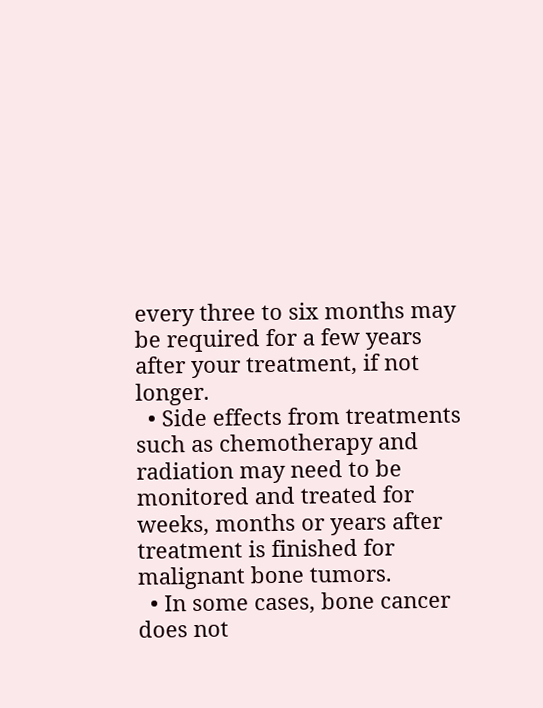every three to six months may be required for a few years after your treatment, if not longer.
  • Side effects from treatments such as chemotherapy and radiation may need to be monitored and treated for weeks, months or years after treatment is finished for malignant bone tumors.
  • In some cases, bone cancer does not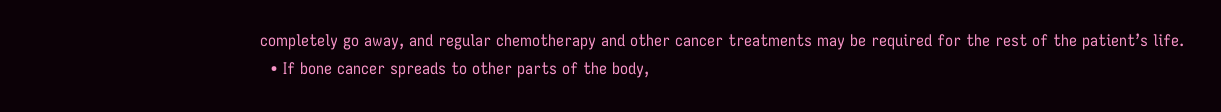completely go away, and regular chemotherapy and other cancer treatments may be required for the rest of the patient’s life.
  • If bone cancer spreads to other parts of the body,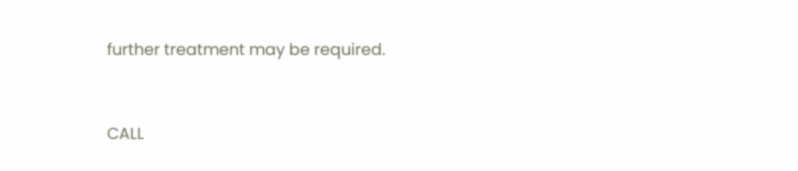further treatment may be required.


CALL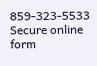859-323-5533 Secure online form